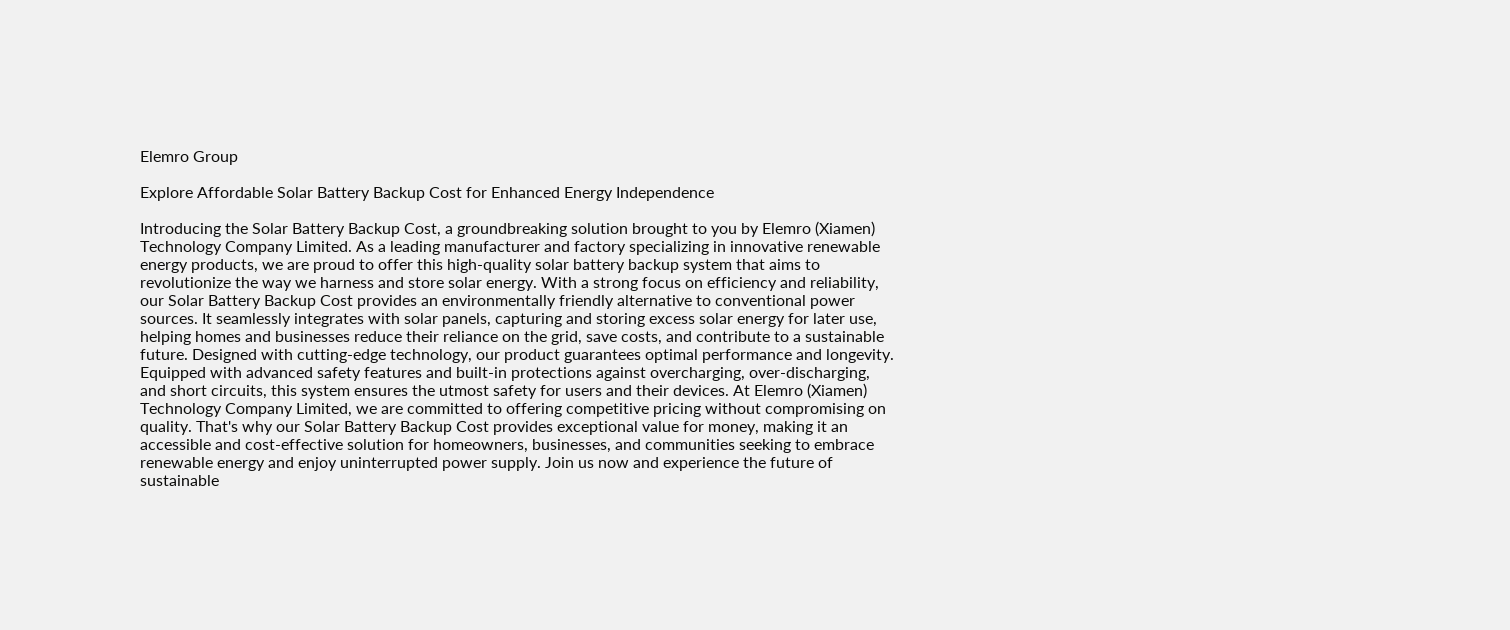Elemro Group

Explore Affordable Solar Battery Backup Cost for Enhanced Energy Independence

Introducing the Solar Battery Backup Cost, a groundbreaking solution brought to you by Elemro (Xiamen) Technology Company Limited. As a leading manufacturer and factory specializing in innovative renewable energy products, we are proud to offer this high-quality solar battery backup system that aims to revolutionize the way we harness and store solar energy. With a strong focus on efficiency and reliability, our Solar Battery Backup Cost provides an environmentally friendly alternative to conventional power sources. It seamlessly integrates with solar panels, capturing and storing excess solar energy for later use, helping homes and businesses reduce their reliance on the grid, save costs, and contribute to a sustainable future. Designed with cutting-edge technology, our product guarantees optimal performance and longevity. Equipped with advanced safety features and built-in protections against overcharging, over-discharging, and short circuits, this system ensures the utmost safety for users and their devices. At Elemro (Xiamen) Technology Company Limited, we are committed to offering competitive pricing without compromising on quality. That's why our Solar Battery Backup Cost provides exceptional value for money, making it an accessible and cost-effective solution for homeowners, businesses, and communities seeking to embrace renewable energy and enjoy uninterrupted power supply. Join us now and experience the future of sustainable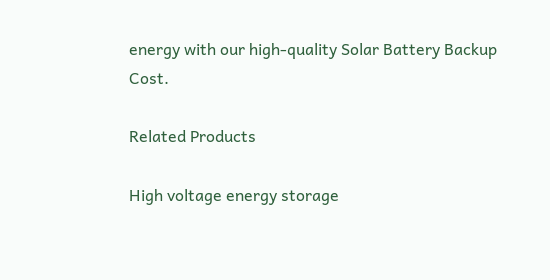energy with our high-quality Solar Battery Backup Cost.

Related Products

High voltage energy storage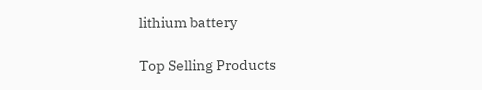lithium battery

Top Selling Products